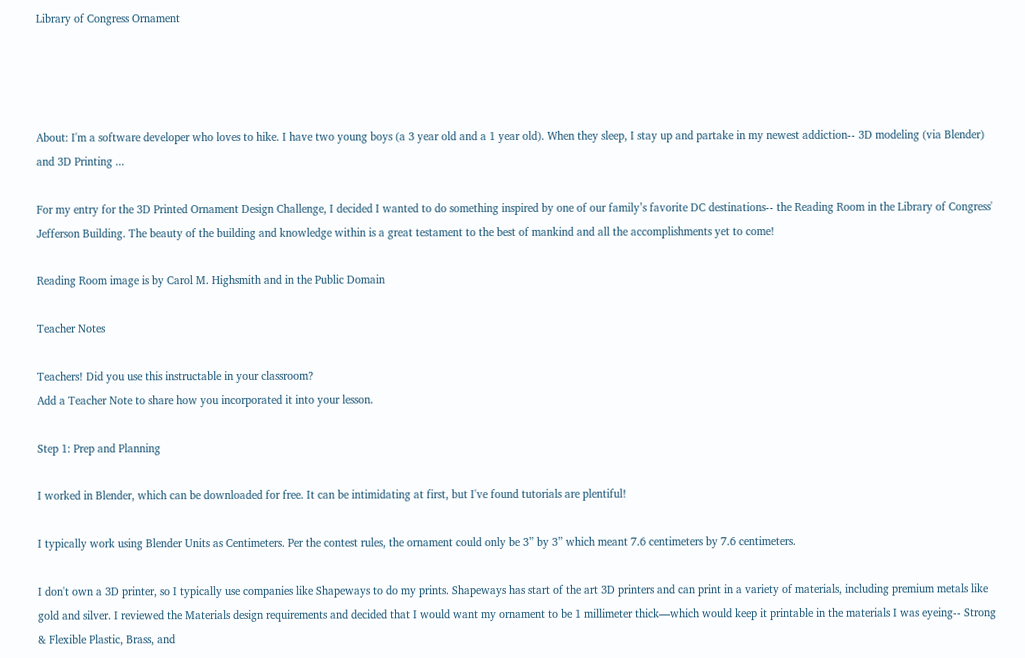Library of Congress Ornament




About: I'm a software developer who loves to hike. I have two young boys (a 3 year old and a 1 year old). When they sleep, I stay up and partake in my newest addiction-- 3D modeling (via Blender) and 3D Printing ...

For my entry for the 3D Printed Ornament Design Challenge, I decided I wanted to do something inspired by one of our family’s favorite DC destinations-- the Reading Room in the Library of Congress' Jefferson Building. The beauty of the building and knowledge within is a great testament to the best of mankind and all the accomplishments yet to come!

Reading Room image is by Carol M. Highsmith and in the Public Domain

Teacher Notes

Teachers! Did you use this instructable in your classroom?
Add a Teacher Note to share how you incorporated it into your lesson.

Step 1: Prep and Planning

I worked in Blender, which can be downloaded for free. It can be intimidating at first, but I've found tutorials are plentiful!

I typically work using Blender Units as Centimeters. Per the contest rules, the ornament could only be 3” by 3” which meant 7.6 centimeters by 7.6 centimeters.

I don't own a 3D printer, so I typically use companies like Shapeways to do my prints. Shapeways has start of the art 3D printers and can print in a variety of materials, including premium metals like gold and silver. I reviewed the Materials design requirements and decided that I would want my ornament to be 1 millimeter thick—which would keep it printable in the materials I was eyeing-- Strong & Flexible Plastic, Brass, and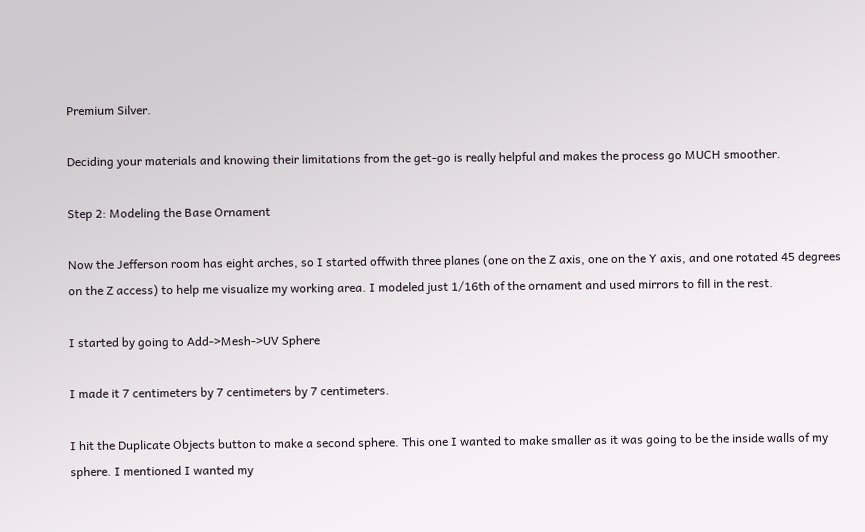Premium Silver.

Deciding your materials and knowing their limitations from the get-go is really helpful and makes the process go MUCH smoother.

Step 2: Modeling the Base Ornament

Now the Jefferson room has eight arches, so I started offwith three planes (one on the Z axis, one on the Y axis, and one rotated 45 degrees on the Z access) to help me visualize my working area. I modeled just 1/16th of the ornament and used mirrors to fill in the rest.

I started by going to Add->Mesh->UV Sphere

I made it 7 centimeters by 7 centimeters by 7 centimeters.

I hit the Duplicate Objects button to make a second sphere. This one I wanted to make smaller as it was going to be the inside walls of my sphere. I mentioned I wanted my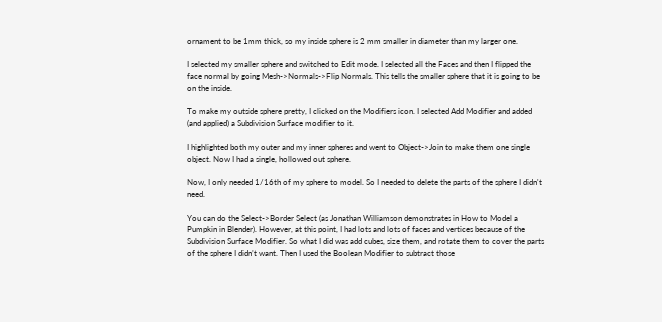ornament to be 1mm thick, so my inside sphere is 2 mm smaller in diameter than my larger one.

I selected my smaller sphere and switched to Edit mode. I selected all the Faces and then I flipped the face normal by going Mesh->Normals->Flip Normals. This tells the smaller sphere that it is going to be on the inside.

To make my outside sphere pretty, I clicked on the Modifiers icon. I selected Add Modifier and added (and applied) a Subdivision Surface modifier to it.

I highlighted both my outer and my inner spheres and went to Object->Join to make them one single object. Now I had a single, hollowed out sphere.

Now, I only needed 1/16th of my sphere to model. So I needed to delete the parts of the sphere I didn't need.

You can do the Select->Border Select (as Jonathan Williamson demonstrates in How to Model a Pumpkin in Blender). However, at this point, I had lots and lots of faces and vertices because of the Subdivision Surface Modifier. So what I did was add cubes, size them, and rotate them to cover the parts of the sphere I didn’t want. Then I used the Boolean Modifier to subtract those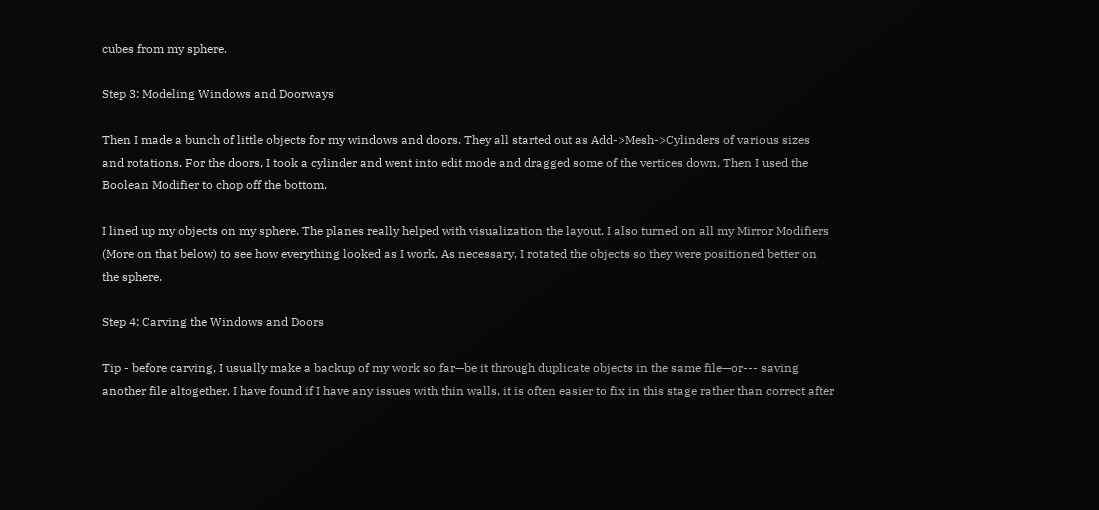cubes from my sphere.

Step 3: Modeling Windows and Doorways

Then I made a bunch of little objects for my windows and doors. They all started out as Add->Mesh->Cylinders of various sizes and rotations. For the doors, I took a cylinder and went into edit mode and dragged some of the vertices down. Then I used the Boolean Modifier to chop off the bottom.

I lined up my objects on my sphere. The planes really helped with visualization the layout. I also turned on all my Mirror Modifiers (More on that below) to see how everything looked as I work. As necessary, I rotated the objects so they were positioned better on the sphere.

Step 4: Carving the Windows and Doors

Tip - before carving, I usually make a backup of my work so far—be it through duplicate objects in the same file—or--- saving another file altogether. I have found if I have any issues with thin walls, it is often easier to fix in this stage rather than correct after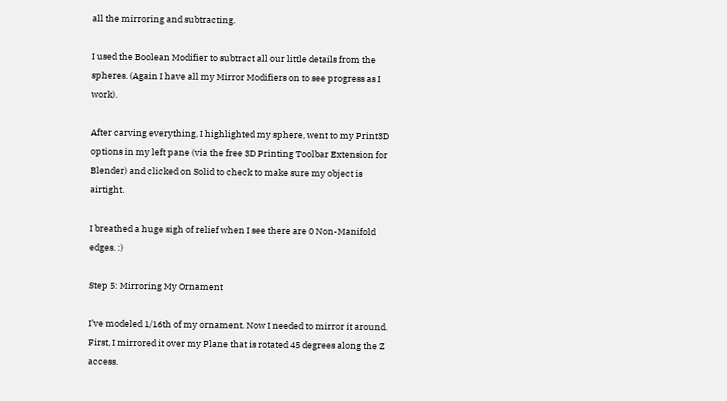all the mirroring and subtracting.

I used the Boolean Modifier to subtract all our little details from the spheres. (Again I have all my Mirror Modifiers on to see progress as I work).

After carving everything, I highlighted my sphere, went to my Print3D options in my left pane (via the free 3D Printing Toolbar Extension for Blender) and clicked on Solid to check to make sure my object is airtight.

I breathed a huge sigh of relief when I see there are 0 Non-Manifold edges. :)

Step 5: Mirroring My Ornament

I’ve modeled 1/16th of my ornament. Now I needed to mirror it around. First, I mirrored it over my Plane that is rotated 45 degrees along the Z access.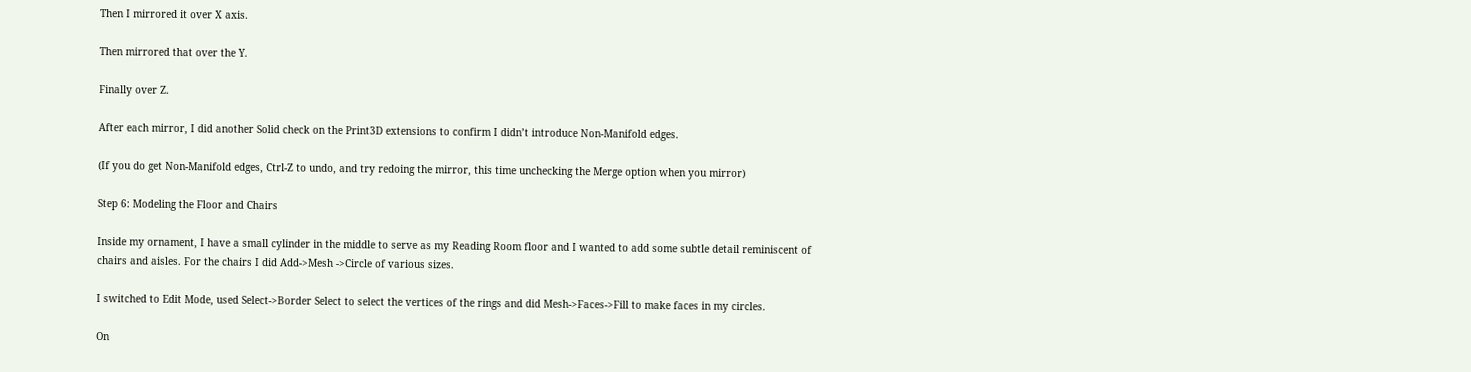Then I mirrored it over X axis.

Then mirrored that over the Y.

Finally over Z.

After each mirror, I did another Solid check on the Print3D extensions to confirm I didn’t introduce Non-Manifold edges.

(If you do get Non-Manifold edges, Ctrl-Z to undo, and try redoing the mirror, this time unchecking the Merge option when you mirror)

Step 6: Modeling the Floor and Chairs

Inside my ornament, I have a small cylinder in the middle to serve as my Reading Room floor and I wanted to add some subtle detail reminiscent of chairs and aisles. For the chairs I did Add->Mesh ->Circle of various sizes.

I switched to Edit Mode, used Select->Border Select to select the vertices of the rings and did Mesh->Faces->Fill to make faces in my circles.

On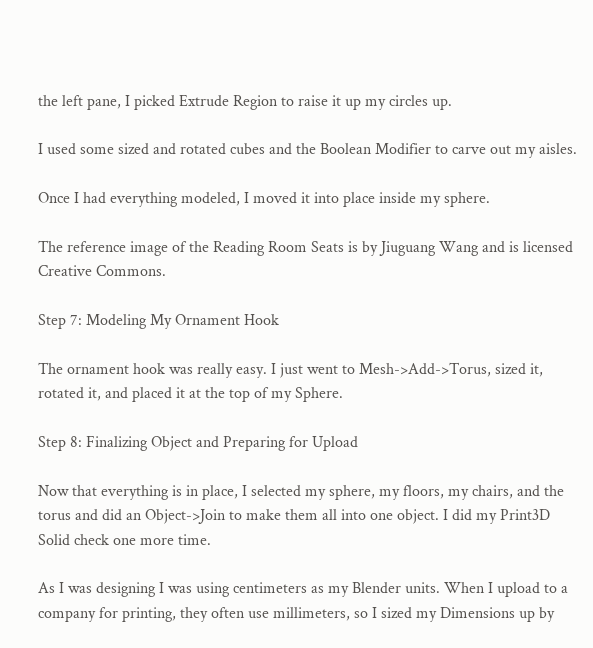the left pane, I picked Extrude Region to raise it up my circles up.

I used some sized and rotated cubes and the Boolean Modifier to carve out my aisles.

Once I had everything modeled, I moved it into place inside my sphere.

The reference image of the Reading Room Seats is by Jiuguang Wang and is licensed Creative Commons.

Step 7: Modeling My Ornament Hook

The ornament hook was really easy. I just went to Mesh->Add->Torus, sized it, rotated it, and placed it at the top of my Sphere.

Step 8: Finalizing Object and Preparing for Upload

Now that everything is in place, I selected my sphere, my floors, my chairs, and the torus and did an Object->Join to make them all into one object. I did my Print3D Solid check one more time.

As I was designing I was using centimeters as my Blender units. When I upload to a company for printing, they often use millimeters, so I sized my Dimensions up by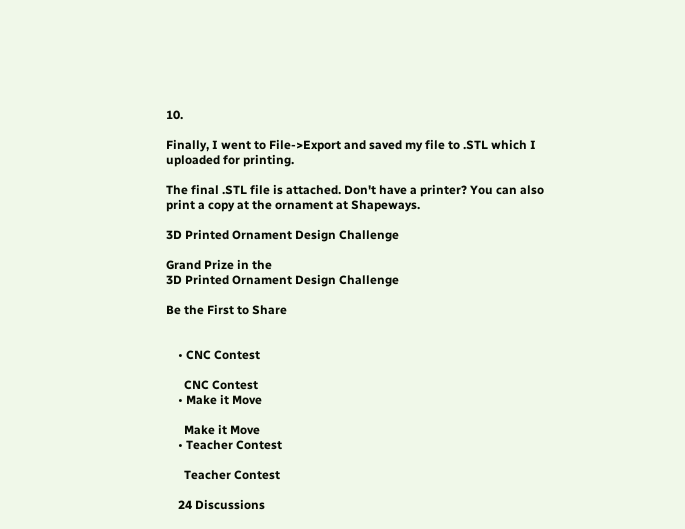10.

Finally, I went to File->Export and saved my file to .STL which I uploaded for printing.

The final .STL file is attached. Don't have a printer? You can also print a copy at the ornament at Shapeways.

3D Printed Ornament Design Challenge

Grand Prize in the
3D Printed Ornament Design Challenge

Be the First to Share


    • CNC Contest

      CNC Contest
    • Make it Move

      Make it Move
    • Teacher Contest

      Teacher Contest

    24 Discussions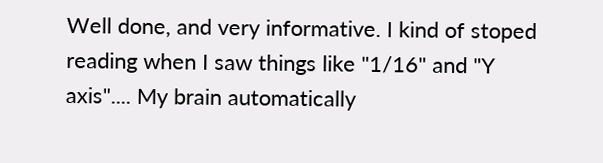Well done, and very informative. I kind of stoped reading when I saw things like "1/16" and "Y axis".... My brain automatically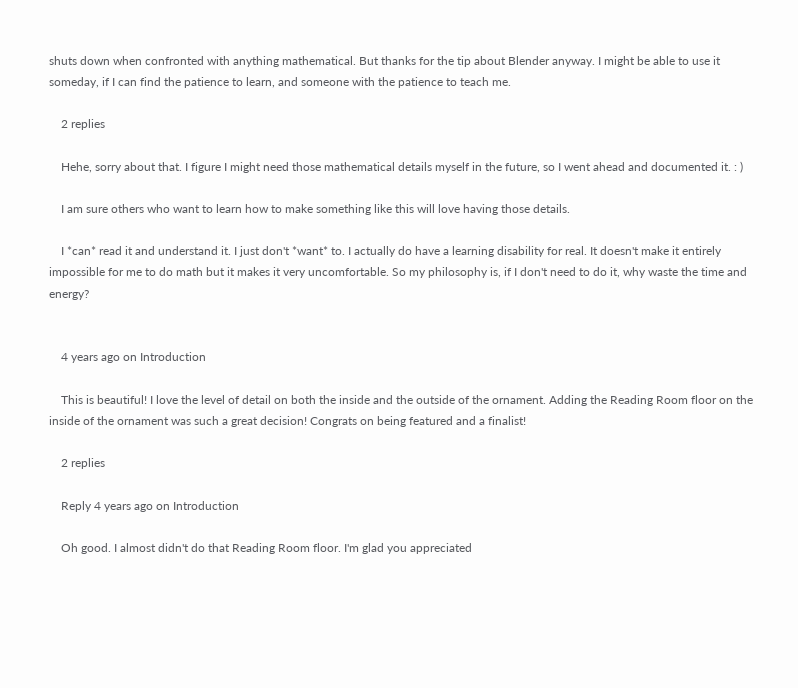shuts down when confronted with anything mathematical. But thanks for the tip about Blender anyway. I might be able to use it someday, if I can find the patience to learn, and someone with the patience to teach me.

    2 replies

    Hehe, sorry about that. I figure I might need those mathematical details myself in the future, so I went ahead and documented it. : )

    I am sure others who want to learn how to make something like this will love having those details.

    I *can* read it and understand it. I just don't *want* to. I actually do have a learning disability for real. It doesn't make it entirely impossible for me to do math but it makes it very uncomfortable. So my philosophy is, if I don't need to do it, why waste the time and energy?


    4 years ago on Introduction

    This is beautiful! I love the level of detail on both the inside and the outside of the ornament. Adding the Reading Room floor on the inside of the ornament was such a great decision! Congrats on being featured and a finalist!

    2 replies

    Reply 4 years ago on Introduction

    Oh good. I almost didn't do that Reading Room floor. I'm glad you appreciated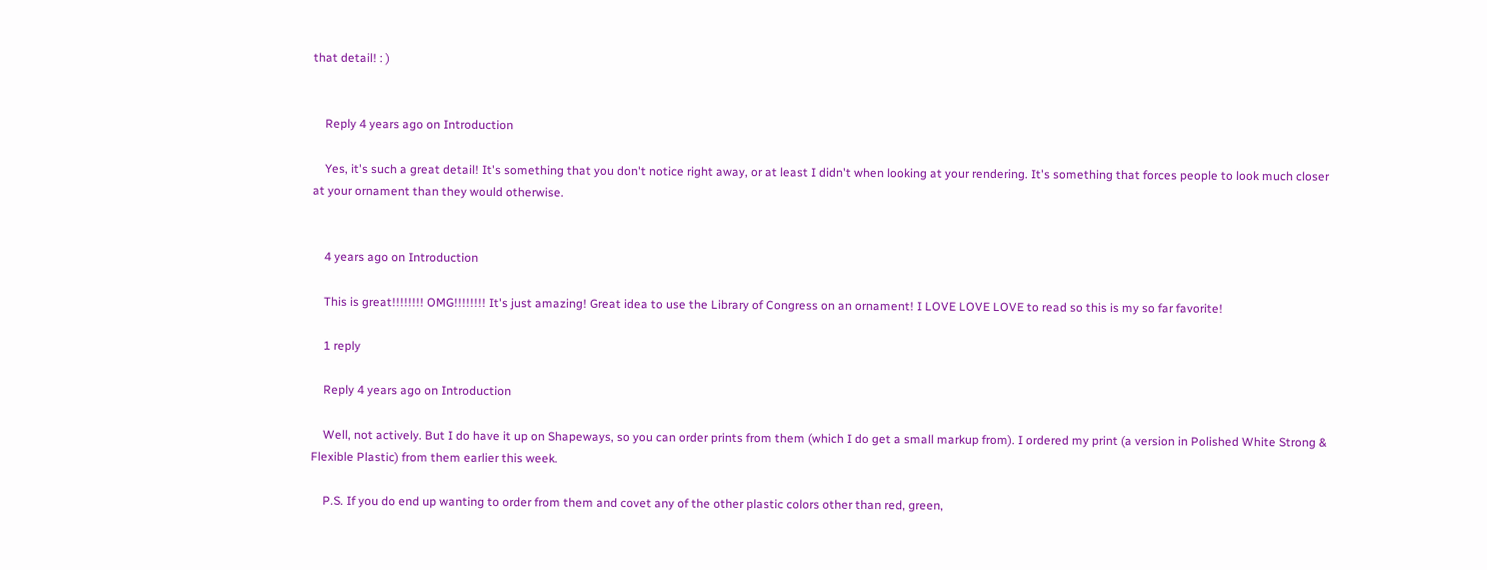that detail! : )


    Reply 4 years ago on Introduction

    Yes, it's such a great detail! It's something that you don't notice right away, or at least I didn't when looking at your rendering. It's something that forces people to look much closer at your ornament than they would otherwise.


    4 years ago on Introduction

    This is great!!!!!!!! OMG!!!!!!!! It's just amazing! Great idea to use the Library of Congress on an ornament! I LOVE LOVE LOVE to read so this is my so far favorite!

    1 reply

    Reply 4 years ago on Introduction

    Well, not actively. But I do have it up on Shapeways, so you can order prints from them (which I do get a small markup from). I ordered my print (a version in Polished White Strong & Flexible Plastic) from them earlier this week.

    P.S. If you do end up wanting to order from them and covet any of the other plastic colors other than red, green,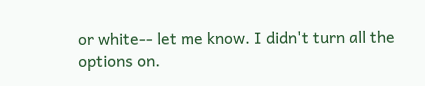or white-- let me know. I didn't turn all the options on.